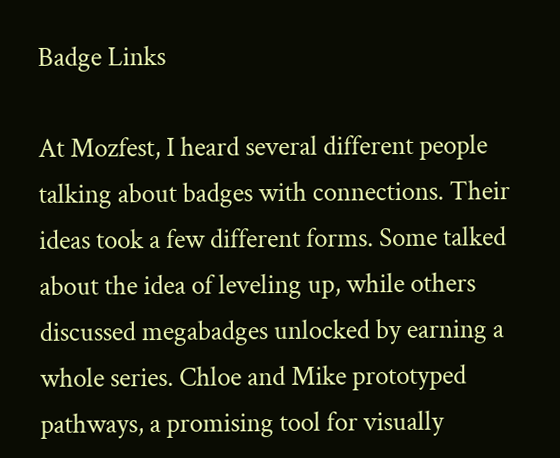Badge Links

At Mozfest, I heard several different people talking about badges with connections. Their ideas took a few different forms. Some talked about the idea of leveling up, while others discussed megabadges unlocked by earning a whole series. Chloe and Mike prototyped pathways, a promising tool for visually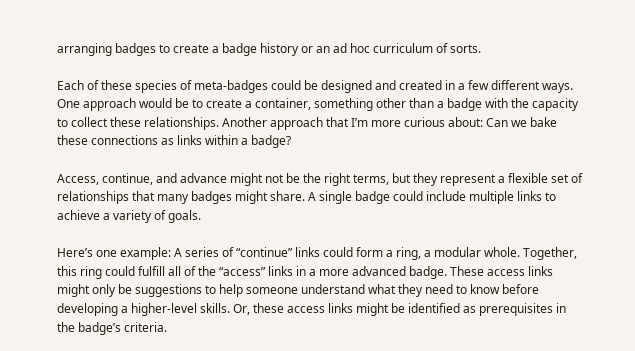arranging badges to create a badge history or an ad hoc curriculum of sorts.

Each of these species of meta-badges could be designed and created in a few different ways. One approach would be to create a container, something other than a badge with the capacity to collect these relationships. Another approach that I’m more curious about: Can we bake these connections as links within a badge?

Access, continue, and advance might not be the right terms, but they represent a flexible set of relationships that many badges might share. A single badge could include multiple links to achieve a variety of goals.

Here’s one example: A series of “continue” links could form a ring, a modular whole. Together, this ring could fulfill all of the “access” links in a more advanced badge. These access links might only be suggestions to help someone understand what they need to know before developing a higher-level skills. Or, these access links might be identified as prerequisites in the badge’s criteria.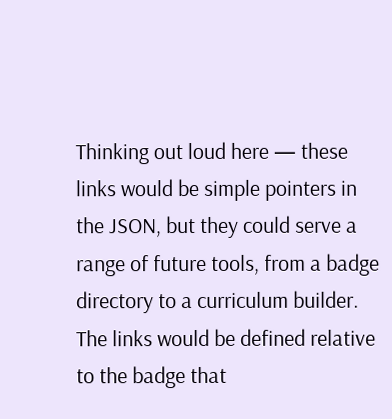Thinking out loud here — these links would be simple pointers in the JSON, but they could serve a range of future tools, from a badge directory to a curriculum builder.  The links would be defined relative to the badge that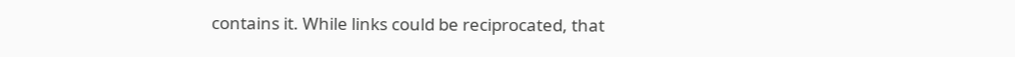contains it. While links could be reciprocated, that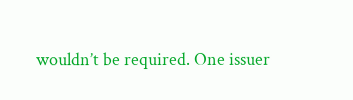wouldn’t be required. One issuer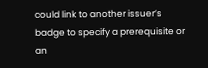could link to another issuer’s badge to specify a prerequisite or an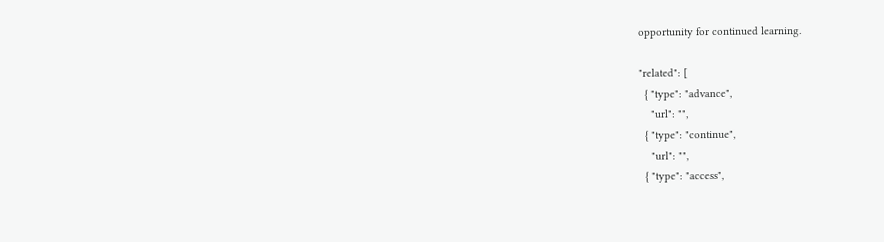opportunity for continued learning.

"related": [
  { "type": "advance",
    "url": "",
  { "type": "continue",
    "url": "",
  { "type": "access",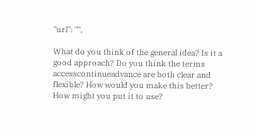"url": "",

What do you think of the general idea? Is it a good approach? Do you think the terms accesscontinueadvance are both clear and flexible? How would you make this better? How might you put it to use?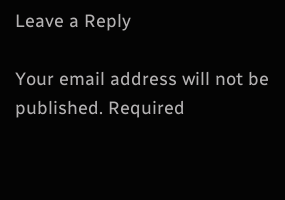Leave a Reply

Your email address will not be published. Required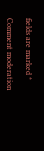fields are marked *

Comment moderation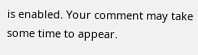is enabled. Your comment may take some time to appear.